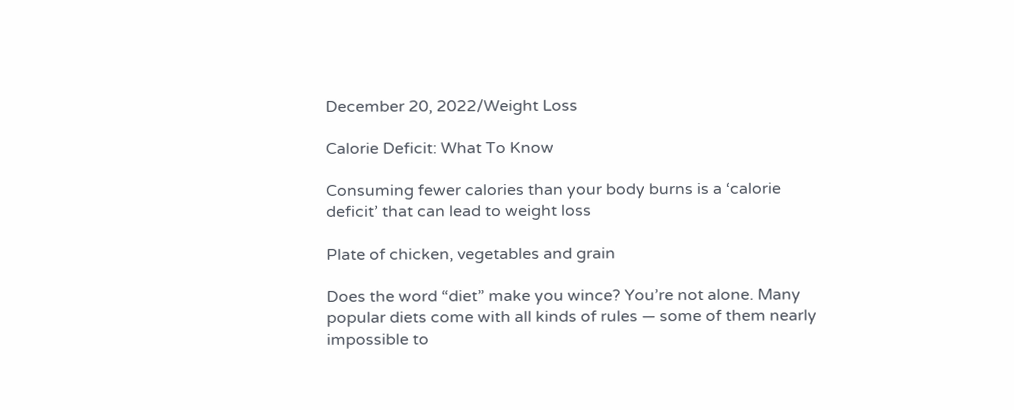December 20, 2022/Weight Loss

Calorie Deficit: What To Know

Consuming fewer calories than your body burns is a ‘calorie deficit’ that can lead to weight loss

Plate of chicken, vegetables and grain

Does the word “diet” make you wince? You’re not alone. Many popular diets come with all kinds of rules — some of them nearly impossible to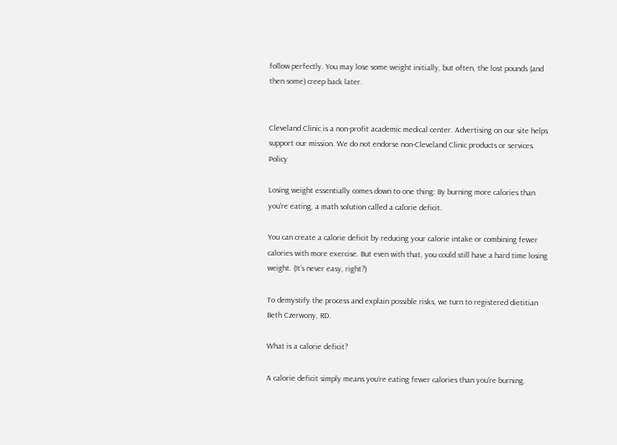follow perfectly. You may lose some weight initially, but often, the lost pounds (and then some) creep back later.


Cleveland Clinic is a non-profit academic medical center. Advertising on our site helps support our mission. We do not endorse non-Cleveland Clinic products or services. Policy

Losing weight essentially comes down to one thing: By burning more calories than you’re eating, a math solution called a calorie deficit.

You can create a calorie deficit by reducing your calorie intake or combining fewer calories with more exercise. But even with that, you could still have a hard time losing weight. (It’s never easy, right?)

To demystify the process and explain possible risks, we turn to registered dietitian Beth Czerwony, RD.

What is a calorie deficit?

A calorie deficit simply means you’re eating fewer calories than you’re burning.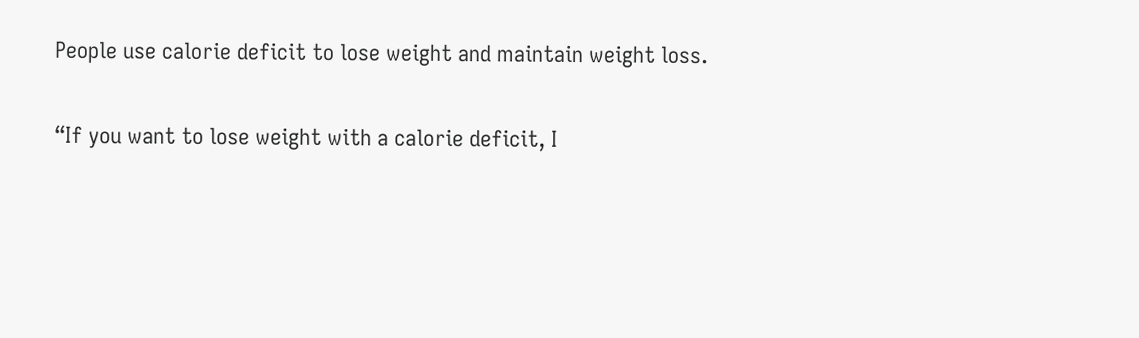People use calorie deficit to lose weight and maintain weight loss.

“If you want to lose weight with a calorie deficit, I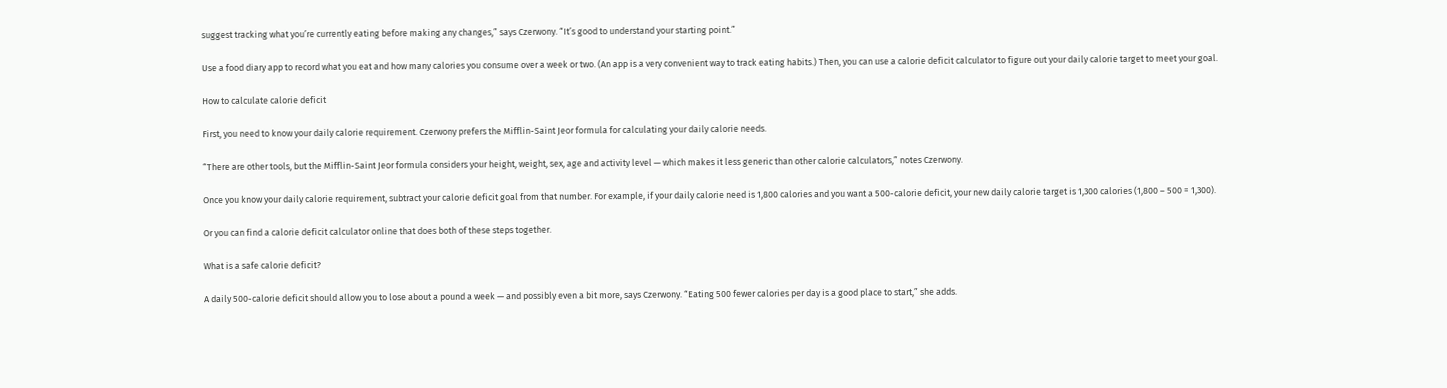suggest tracking what you’re currently eating before making any changes,” says Czerwony. “It’s good to understand your starting point.”

Use a food diary app to record what you eat and how many calories you consume over a week or two. (An app is a very convenient way to track eating habits.) Then, you can use a calorie deficit calculator to figure out your daily calorie target to meet your goal.

How to calculate calorie deficit

First, you need to know your daily calorie requirement. Czerwony prefers the Mifflin-Saint Jeor formula for calculating your daily calorie needs.

“There are other tools, but the Mifflin-Saint Jeor formula considers your height, weight, sex, age and activity level — which makes it less generic than other calorie calculators,” notes Czerwony.

Once you know your daily calorie requirement, subtract your calorie deficit goal from that number. For example, if your daily calorie need is 1,800 calories and you want a 500-calorie deficit, your new daily calorie target is 1,300 calories (1,800 – 500 = 1,300).

Or you can find a calorie deficit calculator online that does both of these steps together.

What is a safe calorie deficit?

A daily 500-calorie deficit should allow you to lose about a pound a week — and possibly even a bit more, says Czerwony. “Eating 500 fewer calories per day is a good place to start,” she adds.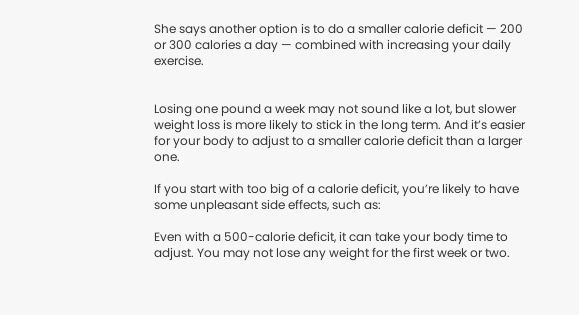She says another option is to do a smaller calorie deficit — 200 or 300 calories a day — combined with increasing your daily exercise.


Losing one pound a week may not sound like a lot, but slower weight loss is more likely to stick in the long term. And it’s easier for your body to adjust to a smaller calorie deficit than a larger one.

If you start with too big of a calorie deficit, you’re likely to have some unpleasant side effects, such as:

Even with a 500-calorie deficit, it can take your body time to adjust. You may not lose any weight for the first week or two.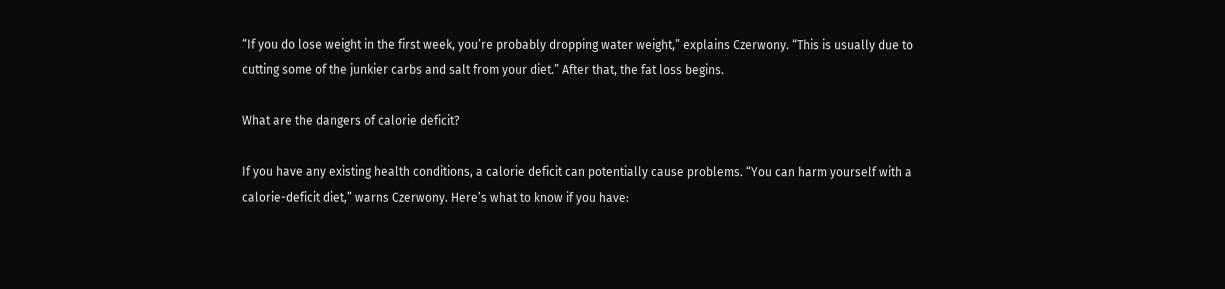“If you do lose weight in the first week, you’re probably dropping water weight,” explains Czerwony. “This is usually due to cutting some of the junkier carbs and salt from your diet.” After that, the fat loss begins.

What are the dangers of calorie deficit?

If you have any existing health conditions, a calorie deficit can potentially cause problems. “You can harm yourself with a calorie-deficit diet,” warns Czerwony. Here’s what to know if you have: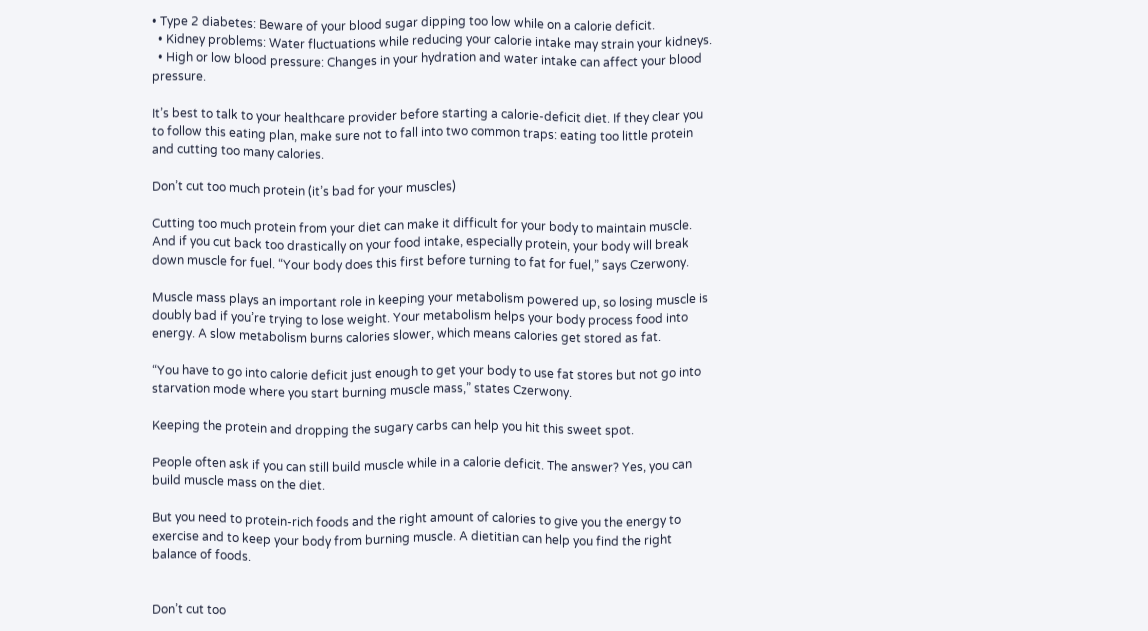• Type 2 diabetes: Beware of your blood sugar dipping too low while on a calorie deficit.
  • Kidney problems: Water fluctuations while reducing your calorie intake may strain your kidneys.
  • High or low blood pressure: Changes in your hydration and water intake can affect your blood pressure.

It’s best to talk to your healthcare provider before starting a calorie-deficit diet. If they clear you to follow this eating plan, make sure not to fall into two common traps: eating too little protein and cutting too many calories.

Don’t cut too much protein (it’s bad for your muscles)

Cutting too much protein from your diet can make it difficult for your body to maintain muscle. And if you cut back too drastically on your food intake, especially protein, your body will break down muscle for fuel. “Your body does this first before turning to fat for fuel,” says Czerwony.

Muscle mass plays an important role in keeping your metabolism powered up, so losing muscle is doubly bad if you’re trying to lose weight. Your metabolism helps your body process food into energy. A slow metabolism burns calories slower, which means calories get stored as fat.

“You have to go into calorie deficit just enough to get your body to use fat stores but not go into starvation mode where you start burning muscle mass,” states Czerwony.

Keeping the protein and dropping the sugary carbs can help you hit this sweet spot.

People often ask if you can still build muscle while in a calorie deficit. The answer? Yes, you can build muscle mass on the diet.

But you need to protein-rich foods and the right amount of calories to give you the energy to exercise and to keep your body from burning muscle. A dietitian can help you find the right balance of foods.


Don’t cut too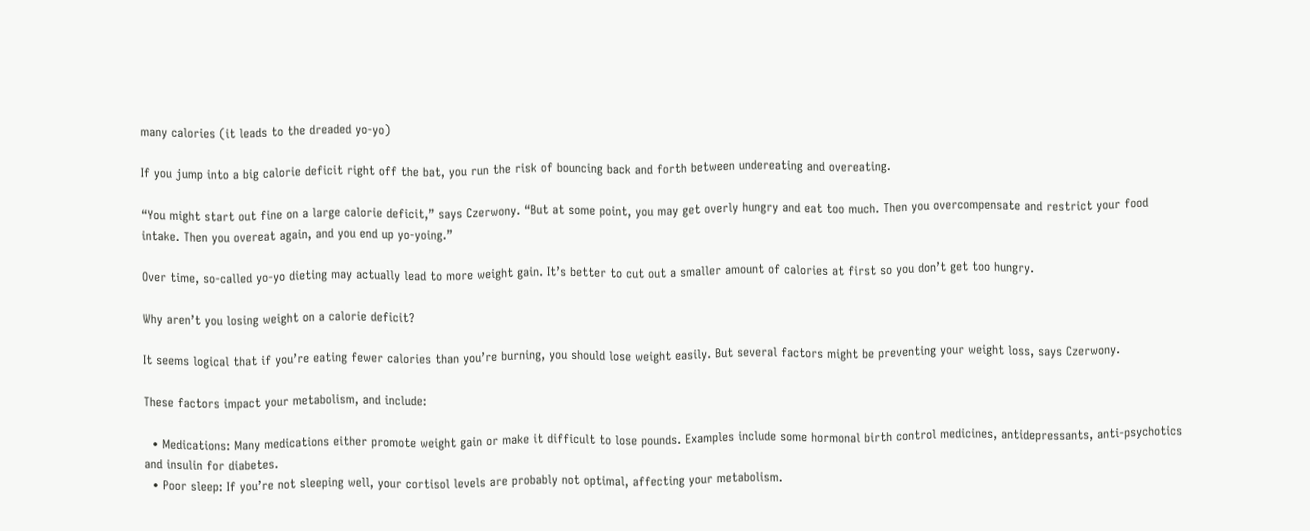many calories (it leads to the dreaded yo-yo)

If you jump into a big calorie deficit right off the bat, you run the risk of bouncing back and forth between undereating and overeating.

“You might start out fine on a large calorie deficit,” says Czerwony. “But at some point, you may get overly hungry and eat too much. Then you overcompensate and restrict your food intake. Then you overeat again, and you end up yo-yoing.”

Over time, so-called yo-yo dieting may actually lead to more weight gain. It’s better to cut out a smaller amount of calories at first so you don’t get too hungry.

Why aren’t you losing weight on a calorie deficit?

It seems logical that if you’re eating fewer calories than you’re burning, you should lose weight easily. But several factors might be preventing your weight loss, says Czerwony.

These factors impact your metabolism, and include:

  • Medications: Many medications either promote weight gain or make it difficult to lose pounds. Examples include some hormonal birth control medicines, antidepressants, anti-psychotics and insulin for diabetes.
  • Poor sleep: If you’re not sleeping well, your cortisol levels are probably not optimal, affecting your metabolism.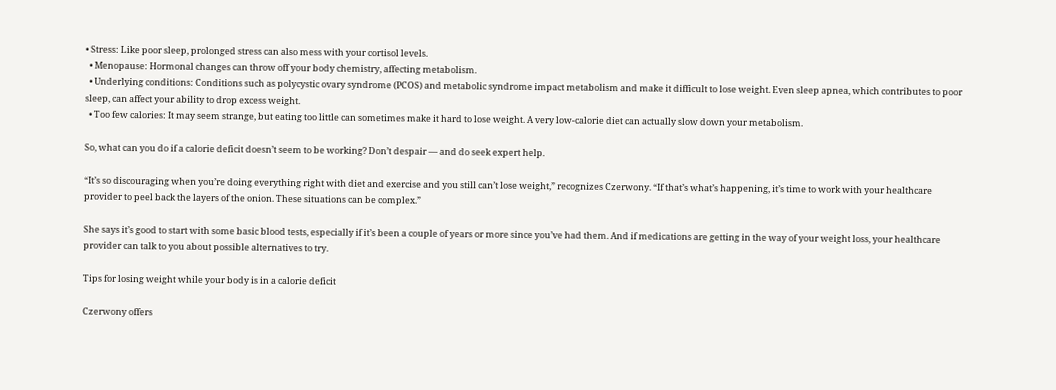• Stress: Like poor sleep, prolonged stress can also mess with your cortisol levels.
  • Menopause: Hormonal changes can throw off your body chemistry, affecting metabolism.
  • Underlying conditions: Conditions such as polycystic ovary syndrome (PCOS) and metabolic syndrome impact metabolism and make it difficult to lose weight. Even sleep apnea, which contributes to poor sleep, can affect your ability to drop excess weight.
  • Too few calories: It may seem strange, but eating too little can sometimes make it hard to lose weight. A very low-calorie diet can actually slow down your metabolism.

So, what can you do if a calorie deficit doesn’t seem to be working? Don’t despair — and do seek expert help.

“It’s so discouraging when you’re doing everything right with diet and exercise and you still can’t lose weight,” recognizes Czerwony. “If that’s what’s happening, it’s time to work with your healthcare provider to peel back the layers of the onion. These situations can be complex.”

She says it’s good to start with some basic blood tests, especially if it’s been a couple of years or more since you’ve had them. And if medications are getting in the way of your weight loss, your healthcare provider can talk to you about possible alternatives to try.

Tips for losing weight while your body is in a calorie deficit

Czerwony offers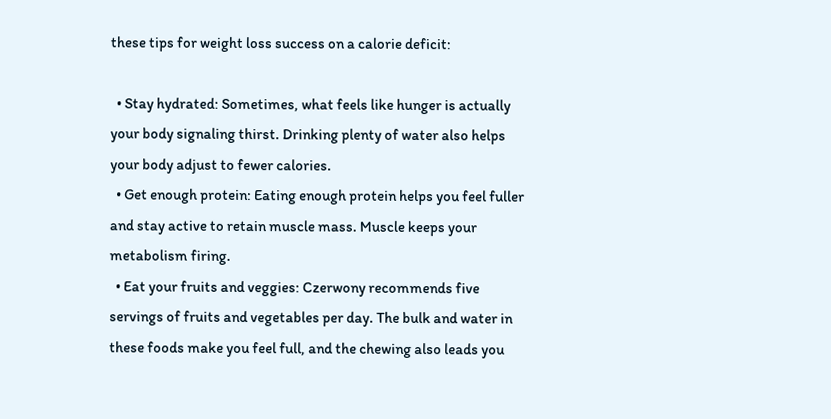these tips for weight loss success on a calorie deficit:

  • Stay hydrated: Sometimes, what feels like hunger is actually your body signaling thirst. Drinking plenty of water also helps your body adjust to fewer calories.
  • Get enough protein: Eating enough protein helps you feel fuller and stay active to retain muscle mass. Muscle keeps your metabolism firing.
  • Eat your fruits and veggies: Czerwony recommends five servings of fruits and vegetables per day. The bulk and water in these foods make you feel full, and the chewing also leads you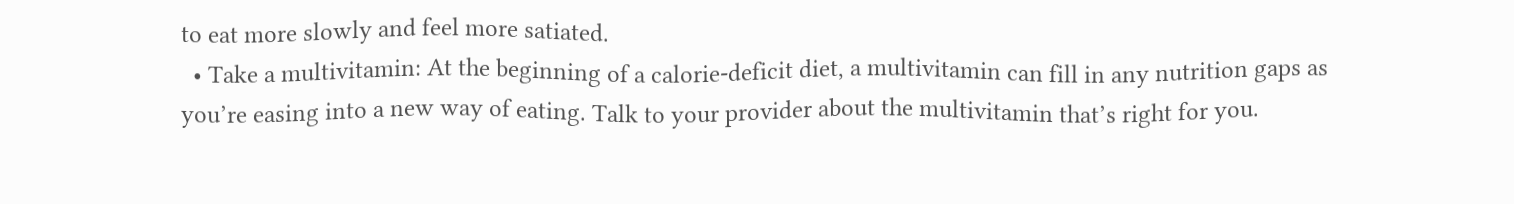to eat more slowly and feel more satiated.
  • Take a multivitamin: At the beginning of a calorie-deficit diet, a multivitamin can fill in any nutrition gaps as you’re easing into a new way of eating. Talk to your provider about the multivitamin that’s right for you.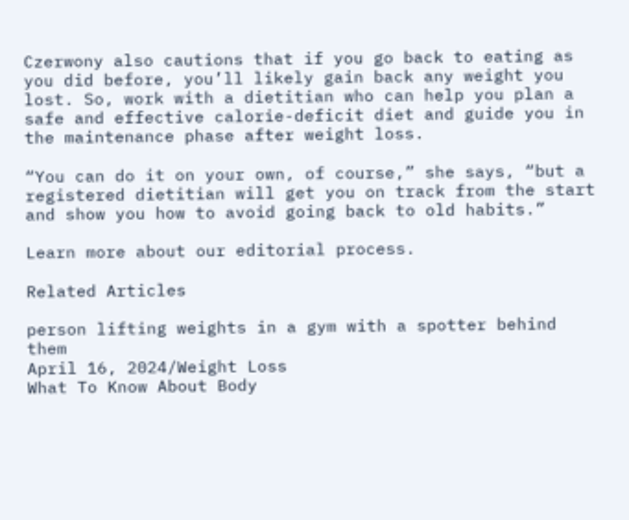Czerwony also cautions that if you go back to eating as you did before, you’ll likely gain back any weight you lost. So, work with a dietitian who can help you plan a safe and effective calorie-deficit diet and guide you in the maintenance phase after weight loss.

“You can do it on your own, of course,” she says, “but a registered dietitian will get you on track from the start and show you how to avoid going back to old habits.”

Learn more about our editorial process.

Related Articles

person lifting weights in a gym with a spotter behind them
April 16, 2024/Weight Loss
What To Know About Body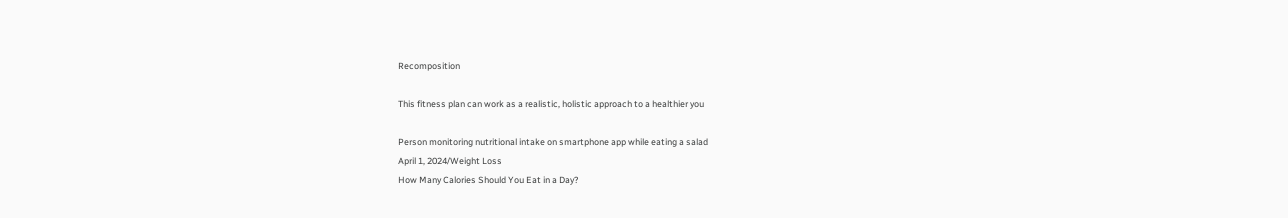Recomposition

This fitness plan can work as a realistic, holistic approach to a healthier you

Person monitoring nutritional intake on smartphone app while eating a salad
April 1, 2024/Weight Loss
How Many Calories Should You Eat in a Day?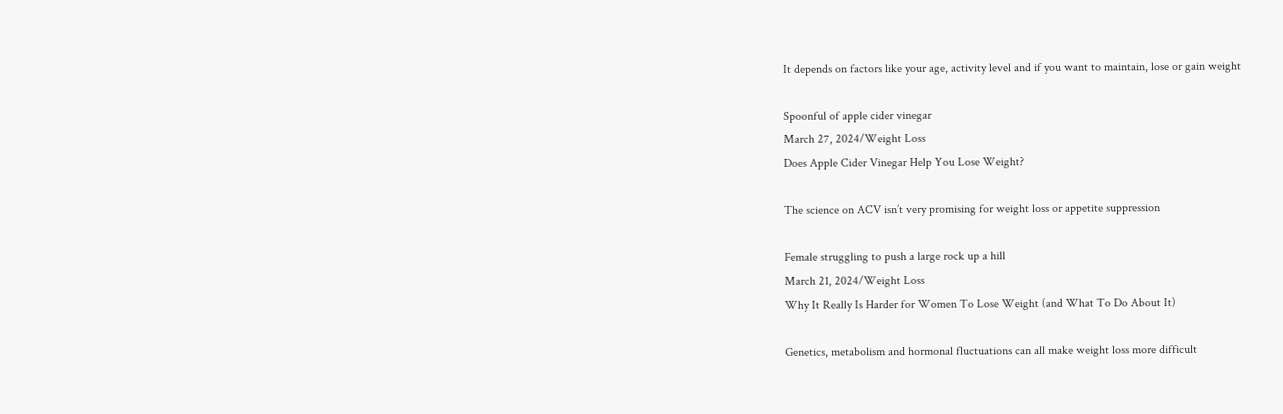It depends on factors like your age, activity level and if you want to maintain, lose or gain weight

Spoonful of apple cider vinegar
March 27, 2024/Weight Loss
Does Apple Cider Vinegar Help You Lose Weight?

The science on ACV isn’t very promising for weight loss or appetite suppression

Female struggling to push a large rock up a hill
March 21, 2024/Weight Loss
Why It Really Is Harder for Women To Lose Weight (and What To Do About It)

Genetics, metabolism and hormonal fluctuations can all make weight loss more difficult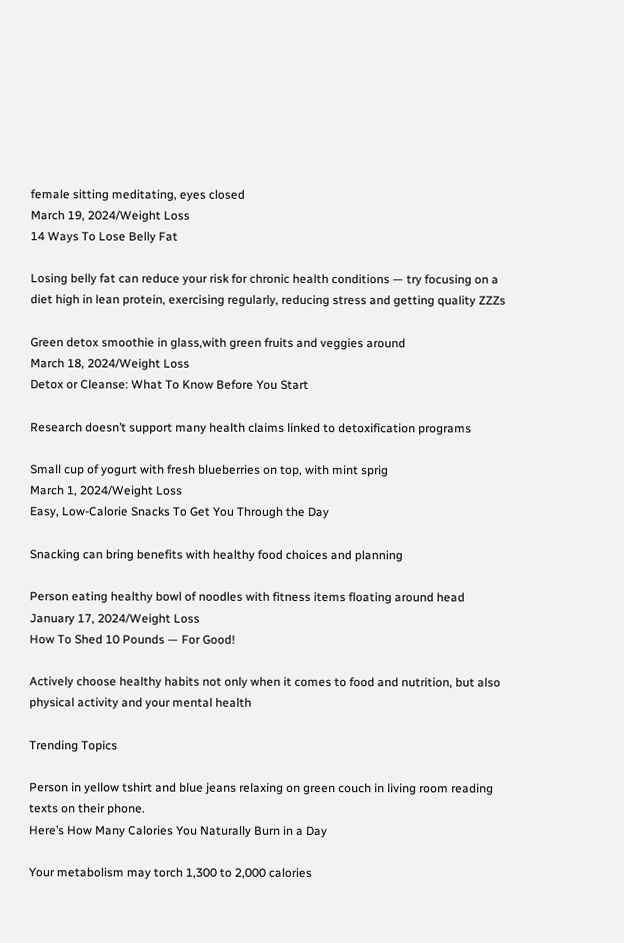female sitting meditating, eyes closed
March 19, 2024/Weight Loss
14 Ways To Lose Belly Fat

Losing belly fat can reduce your risk for chronic health conditions — try focusing on a diet high in lean protein, exercising regularly, reducing stress and getting quality ZZZs

Green detox smoothie in glass,with green fruits and veggies around
March 18, 2024/Weight Loss
Detox or Cleanse: What To Know Before You Start

Research doesn’t support many health claims linked to detoxification programs

Small cup of yogurt with fresh blueberries on top, with mint sprig
March 1, 2024/Weight Loss
Easy, Low-Calorie Snacks To Get You Through the Day

Snacking can bring benefits with healthy food choices and planning

Person eating healthy bowl of noodles with fitness items floating around head
January 17, 2024/Weight Loss
How To Shed 10 Pounds — For Good!

Actively choose healthy habits not only when it comes to food and nutrition, but also physical activity and your mental health

Trending Topics

Person in yellow tshirt and blue jeans relaxing on green couch in living room reading texts on their phone.
Here’s How Many Calories You Naturally Burn in a Day

Your metabolism may torch 1,300 to 2,000 calories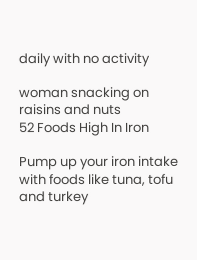daily with no activity

woman snacking on raisins and nuts
52 Foods High In Iron

Pump up your iron intake with foods like tuna, tofu and turkey